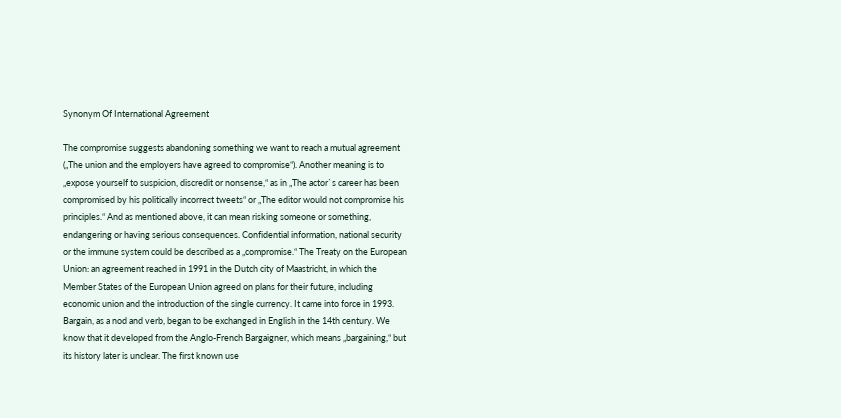Synonym Of International Agreement

The compromise suggests abandoning something we want to reach a mutual agreement („The union and the employers have agreed to compromise“). Another meaning is to „expose yourself to suspicion, discredit or nonsense,“ as in „The actor`s career has been compromised by his politically incorrect tweets“ or „The editor would not compromise his principles.“ And as mentioned above, it can mean risking someone or something, endangering or having serious consequences. Confidential information, national security or the immune system could be described as a „compromise.“ The Treaty on the European Union: an agreement reached in 1991 in the Dutch city of Maastricht, in which the Member States of the European Union agreed on plans for their future, including economic union and the introduction of the single currency. It came into force in 1993. Bargain, as a nod and verb, began to be exchanged in English in the 14th century. We know that it developed from the Anglo-French Bargaigner, which means „bargaining,“ but its history later is unclear. The first known use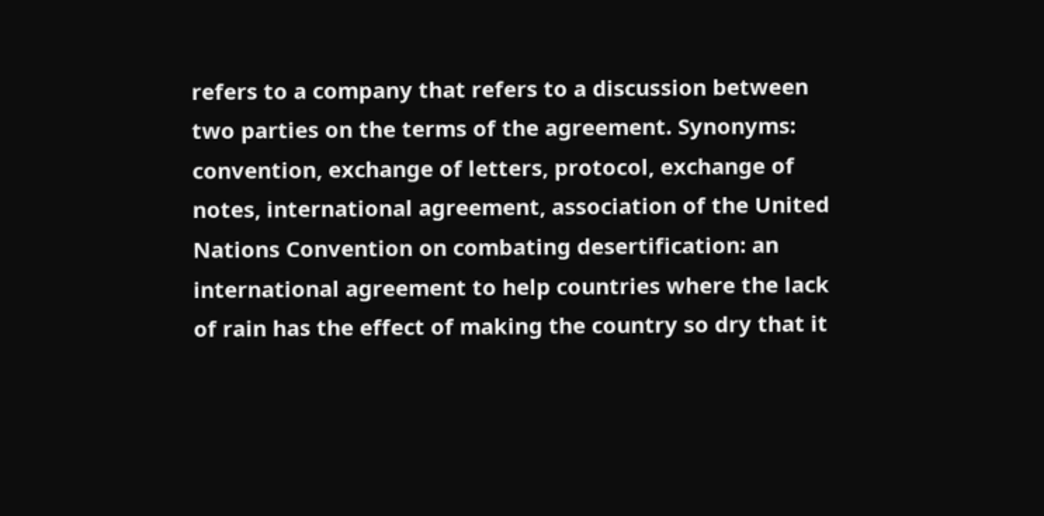refers to a company that refers to a discussion between two parties on the terms of the agreement. Synonyms: convention, exchange of letters, protocol, exchange of notes, international agreement, association of the United Nations Convention on combating desertification: an international agreement to help countries where the lack of rain has the effect of making the country so dry that it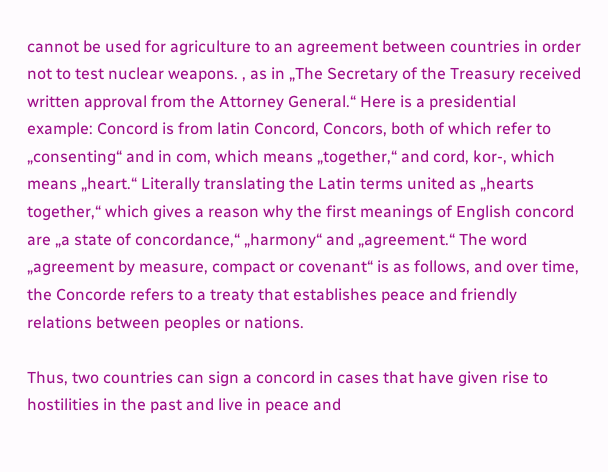cannot be used for agriculture to an agreement between countries in order not to test nuclear weapons. , as in „The Secretary of the Treasury received written approval from the Attorney General.“ Here is a presidential example: Concord is from latin Concord, Concors, both of which refer to „consenting“ and in com, which means „together,“ and cord, kor-, which means „heart.“ Literally translating the Latin terms united as „hearts together,“ which gives a reason why the first meanings of English concord are „a state of concordance,“ „harmony“ and „agreement.“ The word „agreement by measure, compact or covenant“ is as follows, and over time, the Concorde refers to a treaty that establishes peace and friendly relations between peoples or nations.

Thus, two countries can sign a concord in cases that have given rise to hostilities in the past and live in peace and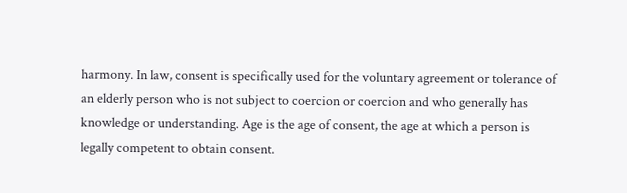harmony. In law, consent is specifically used for the voluntary agreement or tolerance of an elderly person who is not subject to coercion or coercion and who generally has knowledge or understanding. Age is the age of consent, the age at which a person is legally competent to obtain consent.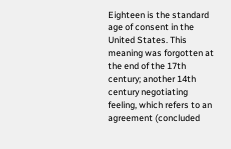Eighteen is the standard age of consent in the United States. This meaning was forgotten at the end of the 17th century; another 14th century negotiating feeling, which refers to an agreement (concluded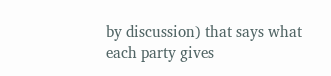by discussion) that says what each party gives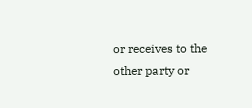or receives to the other party or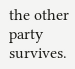the other party survives.